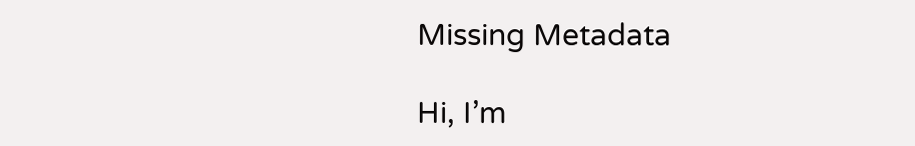Missing Metadata

Hi, I’m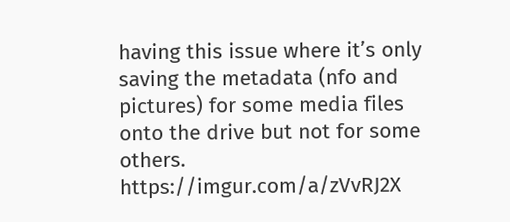having this issue where it’s only saving the metadata (nfo and pictures) for some media files onto the drive but not for some others. https://imgur.com/a/zVvRJ2X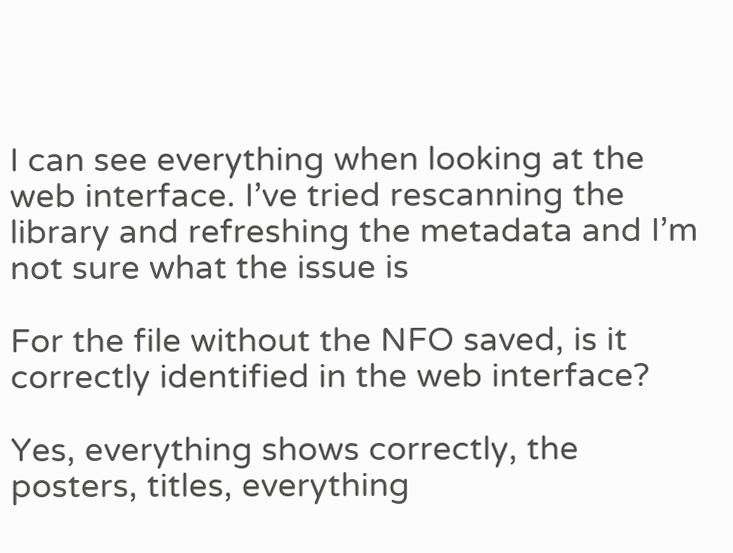I can see everything when looking at the web interface. I’ve tried rescanning the library and refreshing the metadata and I’m not sure what the issue is

For the file without the NFO saved, is it correctly identified in the web interface?

Yes, everything shows correctly, the posters, titles, everything